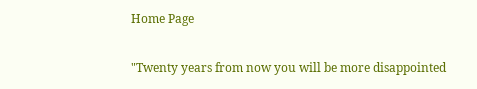Home Page

"Twenty years from now you will be more disappointed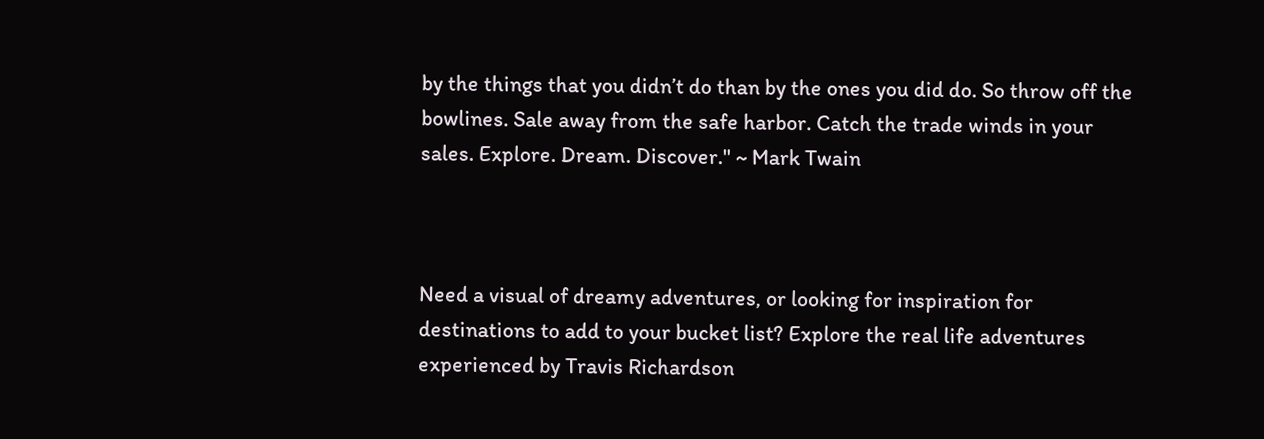by the things that you didn’t do than by the ones you did do. So throw off the bowlines. Sale away from the safe harbor. Catch the trade winds in your sales. Explore. Dream. Discover." ~ Mark Twain



Need a visual of dreamy adventures, or looking for inspiration for destinations to add to your bucket list? Explore the real life adventures experienced by Travis Richardson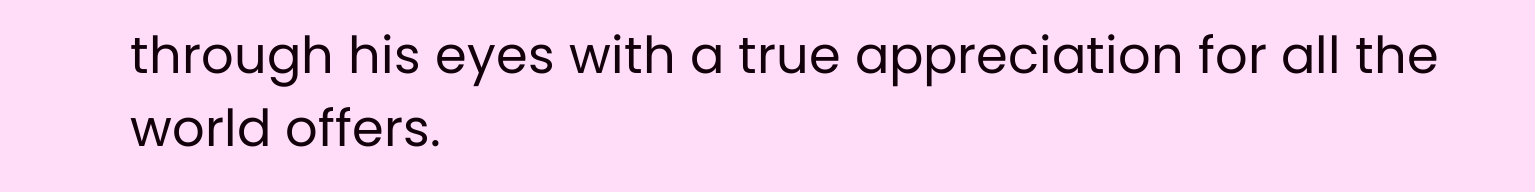through his eyes with a true appreciation for all the world offers.